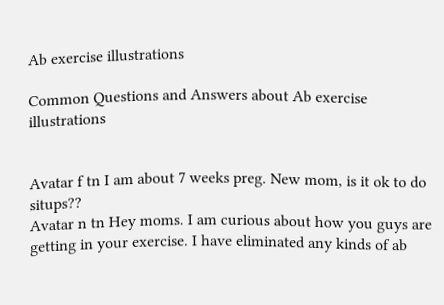Ab exercise illustrations

Common Questions and Answers about Ab exercise illustrations


Avatar f tn I am about 7 weeks preg. New mom, is it ok to do situps??
Avatar n tn Hey moms. I am curious about how you guys are getting in your exercise. I have eliminated any kinds of ab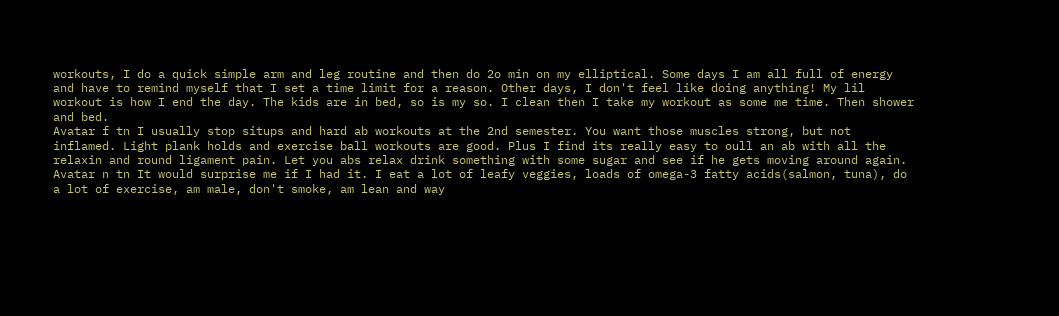workouts, I do a quick simple arm and leg routine and then do 2o min on my elliptical. Some days I am all full of energy and have to remind myself that I set a time limit for a reason. Other days, I don't feel like doing anything! My lil workout is how I end the day. The kids are in bed, so is my so. I clean then I take my workout as some me time. Then shower and bed.
Avatar f tn I usually stop situps and hard ab workouts at the 2nd semester. You want those muscles strong, but not inflamed. Light plank holds and exercise ball workouts are good. Plus I find its really easy to oull an ab with all the relaxin and round ligament pain. Let you abs relax drink something with some sugar and see if he gets moving around again.
Avatar n tn It would surprise me if I had it. I eat a lot of leafy veggies, loads of omega-3 fatty acids(salmon, tuna), do a lot of exercise, am male, don't smoke, am lean and way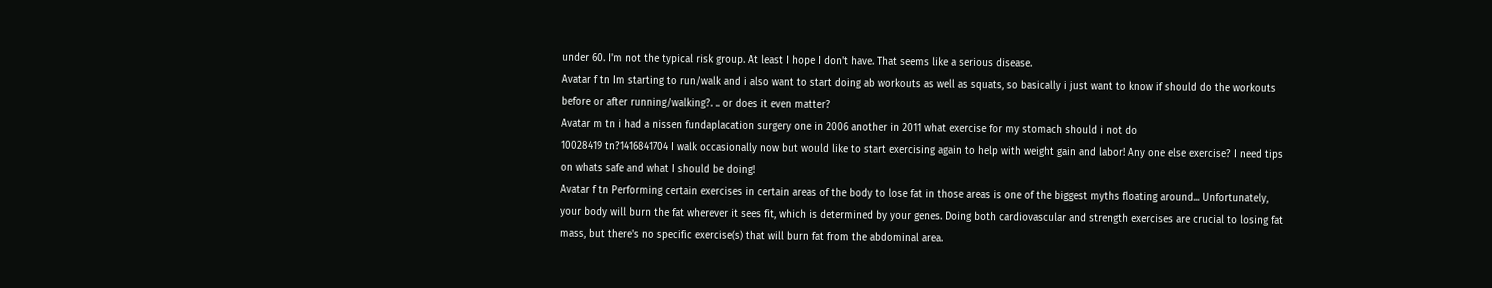under 60. I'm not the typical risk group. At least I hope I don't have. That seems like a serious disease.
Avatar f tn Im starting to run/walk and i also want to start doing ab workouts as well as squats, so basically i just want to know if should do the workouts before or after running/walking?. .. or does it even matter?
Avatar m tn i had a nissen fundaplacation surgery one in 2006 another in 2011 what exercise for my stomach should i not do
10028419 tn?1416841704 I walk occasionally now but would like to start exercising again to help with weight gain and labor! Any one else exercise? I need tips on whats safe and what I should be doing!
Avatar f tn Performing certain exercises in certain areas of the body to lose fat in those areas is one of the biggest myths floating around... Unfortunately, your body will burn the fat wherever it sees fit, which is determined by your genes. Doing both cardiovascular and strength exercises are crucial to losing fat mass, but there's no specific exercise(s) that will burn fat from the abdominal area.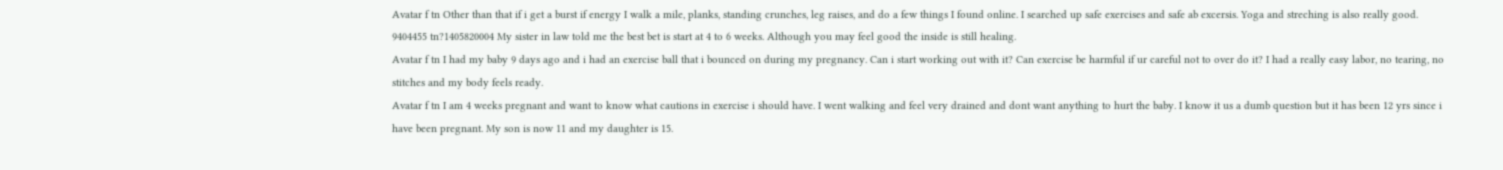Avatar f tn Other than that if i get a burst if energy I walk a mile, planks, standing crunches, leg raises, and do a few things I found online. I searched up safe exercises and safe ab excersis. Yoga and streching is also really good.
9404455 tn?1405820004 My sister in law told me the best bet is start at 4 to 6 weeks. Although you may feel good the inside is still healing.
Avatar f tn I had my baby 9 days ago and i had an exercise ball that i bounced on during my pregnancy. Can i start working out with it? Can exercise be harmful if ur careful not to over do it? I had a really easy labor, no tearing, no stitches and my body feels ready.
Avatar f tn I am 4 weeks pregnant and want to know what cautions in exercise i should have. I went walking and feel very drained and dont want anything to hurt the baby. I know it us a dumb question but it has been 12 yrs since i have been pregnant. My son is now 11 and my daughter is 15.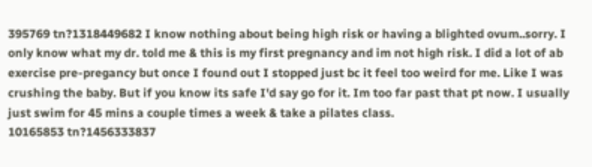395769 tn?1318449682 I know nothing about being high risk or having a blighted ovum..sorry. I only know what my dr. told me & this is my first pregnancy and im not high risk. I did a lot of ab exercise pre-pregancy but once I found out I stopped just bc it feel too weird for me. Like I was crushing the baby. But if you know its safe I'd say go for it. Im too far past that pt now. I usually just swim for 45 mins a couple times a week & take a pilates class.
10165853 tn?1456333837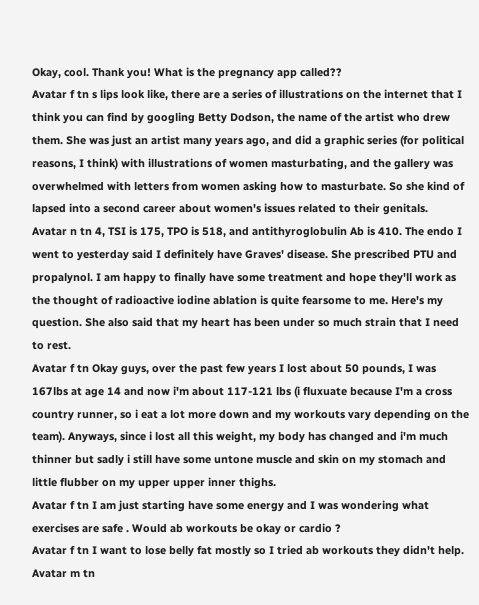Okay, cool. Thank you! What is the pregnancy app called??
Avatar f tn s lips look like, there are a series of illustrations on the internet that I think you can find by googling Betty Dodson, the name of the artist who drew them. She was just an artist many years ago, and did a graphic series (for political reasons, I think) with illustrations of women masturbating, and the gallery was overwhelmed with letters from women asking how to masturbate. So she kind of lapsed into a second career about women's issues related to their genitals.
Avatar n tn 4, TSI is 175, TPO is 518, and antithyroglobulin Ab is 410. The endo I went to yesterday said I definitely have Graves' disease. She prescribed PTU and propalynol. I am happy to finally have some treatment and hope they'll work as the thought of radioactive iodine ablation is quite fearsome to me. Here's my question. She also said that my heart has been under so much strain that I need to rest.
Avatar f tn Okay guys, over the past few years I lost about 50 pounds, I was 167lbs at age 14 and now i'm about 117-121 lbs (i fluxuate because I'm a cross country runner, so i eat a lot more down and my workouts vary depending on the team). Anyways, since i lost all this weight, my body has changed and i'm much thinner but sadly i still have some untone muscle and skin on my stomach and little flubber on my upper upper inner thighs.
Avatar f tn I am just starting have some energy and I was wondering what exercises are safe . Would ab workouts be okay or cardio ?
Avatar f tn I want to lose belly fat mostly so I tried ab workouts they didn't help.
Avatar m tn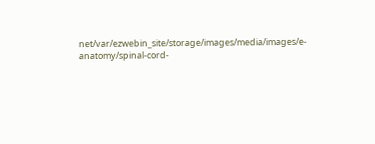net/var/ezwebin_site/storage/images/media/images/e-anatomy/spinal-cord-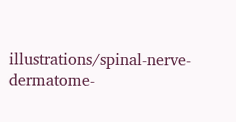illustrations/spinal-nerve-dermatome-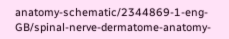anatomy-schematic/2344869-1-eng-GB/spinal-nerve-dermatome-anatomy-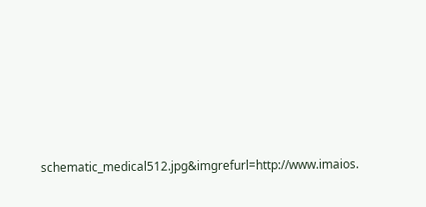schematic_medical512.jpg&imgrefurl=http://www.imaios.